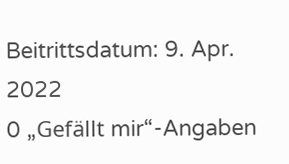Beitrittsdatum: 9. Apr. 2022
0 „Gefällt mir“-Angaben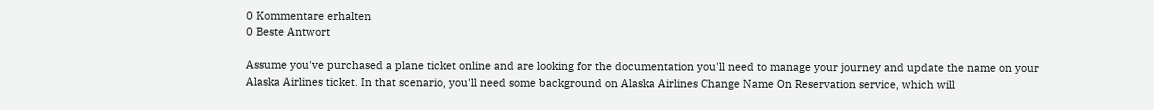0 Kommentare erhalten
0 Beste Antwort

Assume you've purchased a plane ticket online and are looking for the documentation you'll need to manage your journey and update the name on your Alaska Airlines ticket. In that scenario, you'll need some background on Alaska Airlines Change Name On Reservation service, which will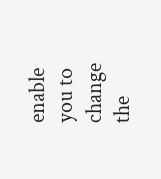enable you to change the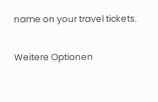name on your travel tickets.

Weitere Optionen